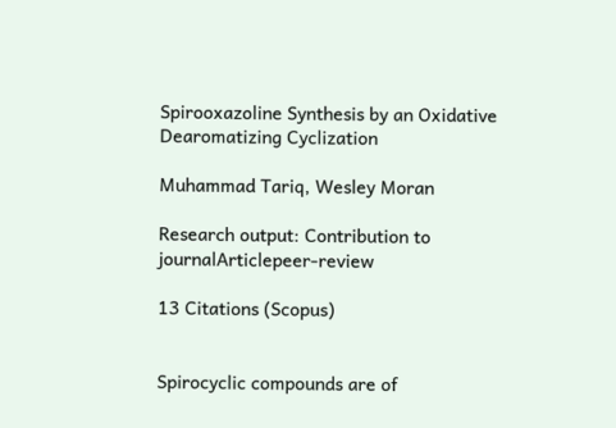Spirooxazoline Synthesis by an Oxidative Dearomatizing Cyclization

Muhammad Tariq, Wesley Moran

Research output: Contribution to journalArticlepeer-review

13 Citations (Scopus)


Spirocyclic compounds are of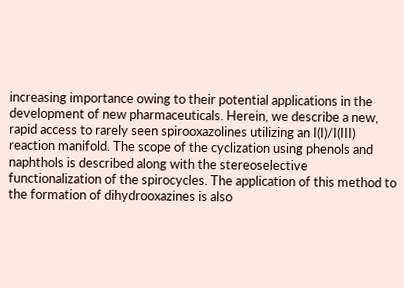increasing importance owing to their potential applications in the development of new pharmaceuticals. Herein, we describe a new, rapid access to rarely seen spirooxazolines utilizing an I(I)/I(III) reaction manifold. The scope of the cyclization using phenols and naphthols is described along with the stereoselective functionalization of the spirocycles. The application of this method to the formation of dihydrooxazines is also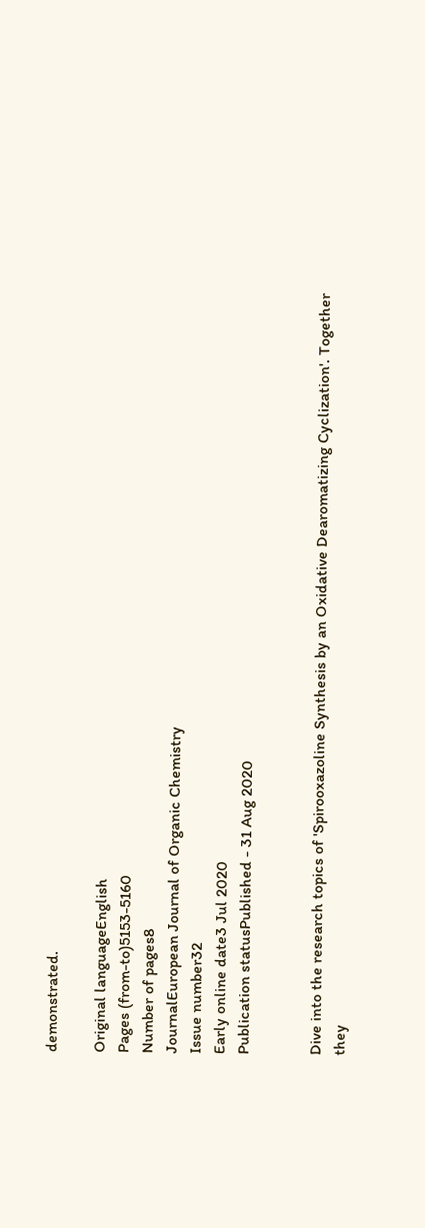demonstrated.

Original languageEnglish
Pages (from-to)5153-5160
Number of pages8
JournalEuropean Journal of Organic Chemistry
Issue number32
Early online date3 Jul 2020
Publication statusPublished - 31 Aug 2020


Dive into the research topics of 'Spirooxazoline Synthesis by an Oxidative Dearomatizing Cyclization'. Together they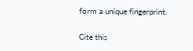form a unique fingerprint.

Cite this